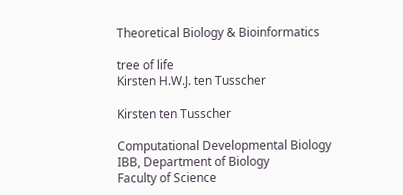Theoretical Biology & Bioinformatics

tree of life
Kirsten H.W.J. ten Tusscher

Kirsten ten Tusscher

Computational Developmental Biology
IBB, Department of Biology
Faculty of Science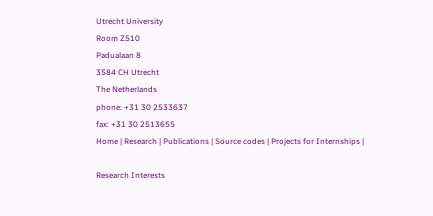Utrecht University
Room Z510
Padualaan 8
3584 CH Utrecht
The Netherlands
phone: +31 30 2533637
fax: +31 30 2513655
Home | Research | Publications | Source codes | Projects for Internships |

Research Interests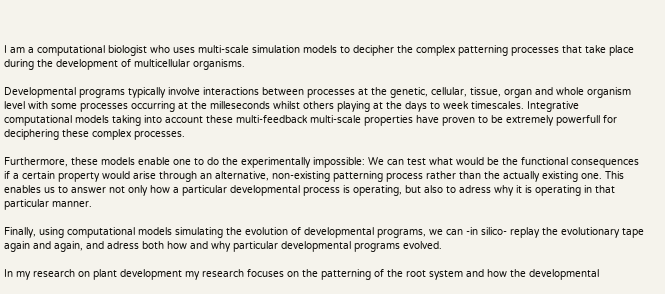I am a computational biologist who uses multi-scale simulation models to decipher the complex patterning processes that take place during the development of multicellular organisms.

Developmental programs typically involve interactions between processes at the genetic, cellular, tissue, organ and whole organism level with some processes occurring at the milleseconds whilst others playing at the days to week timescales. Integrative computational models taking into account these multi-feedback multi-scale properties have proven to be extremely powerfull for deciphering these complex processes.

Furthermore, these models enable one to do the experimentally impossible: We can test what would be the functional consequences if a certain property would arise through an alternative, non-existing patterning process rather than the actually existing one. This enables us to answer not only how a particular developmental process is operating, but also to adress why it is operating in that particular manner.

Finally, using computational models simulating the evolution of developmental programs, we can -in silico- replay the evolutionary tape again and again, and adress both how and why particular developmental programs evolved.

In my research on plant development my research focuses on the patterning of the root system and how the developmental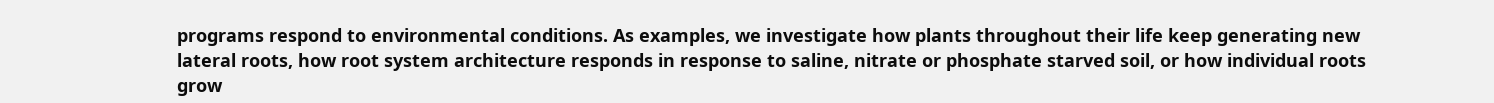programs respond to environmental conditions. As examples, we investigate how plants throughout their life keep generating new lateral roots, how root system architecture responds in response to saline, nitrate or phosphate starved soil, or how individual roots grow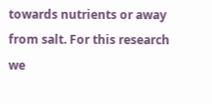towards nutrients or away from salt. For this research we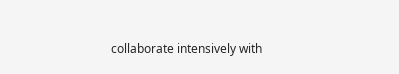collaborate intensively with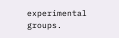experimental groups.